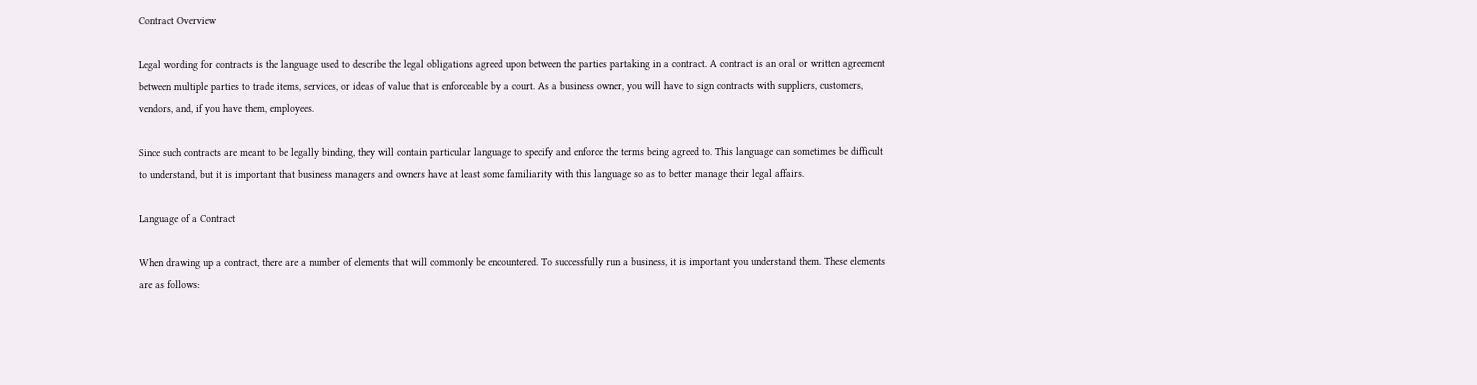Contract Overview

Legal wording for contracts is the language used to describe the legal obligations agreed upon between the parties partaking in a contract. A contract is an oral or written agreement between multiple parties to trade items, services, or ideas of value that is enforceable by a court. As a business owner, you will have to sign contracts with suppliers, customers, vendors, and, if you have them, employees.

Since such contracts are meant to be legally binding, they will contain particular language to specify and enforce the terms being agreed to. This language can sometimes be difficult to understand, but it is important that business managers and owners have at least some familiarity with this language so as to better manage their legal affairs.

Language of a Contract

When drawing up a contract, there are a number of elements that will commonly be encountered. To successfully run a business, it is important you understand them. These elements are as follows: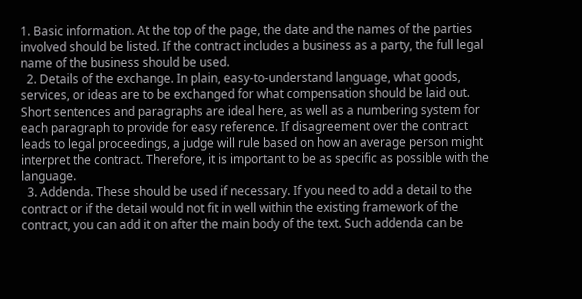1. Basic information. At the top of the page, the date and the names of the parties involved should be listed. If the contract includes a business as a party, the full legal name of the business should be used.
  2. Details of the exchange. In plain, easy-to-understand language, what goods, services, or ideas are to be exchanged for what compensation should be laid out. Short sentences and paragraphs are ideal here, as well as a numbering system for each paragraph to provide for easy reference. If disagreement over the contract leads to legal proceedings, a judge will rule based on how an average person might interpret the contract. Therefore, it is important to be as specific as possible with the language.
  3. Addenda. These should be used if necessary. If you need to add a detail to the contract or if the detail would not fit in well within the existing framework of the contract, you can add it on after the main body of the text. Such addenda can be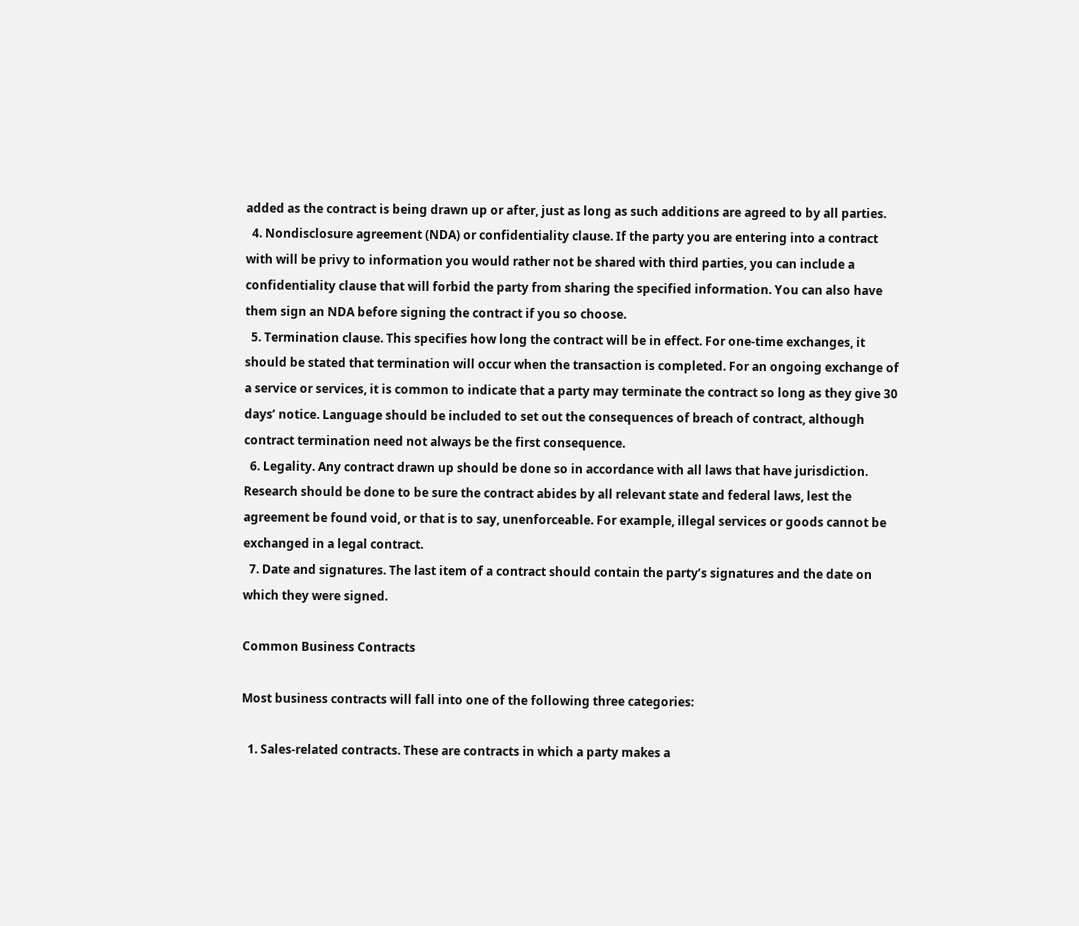added as the contract is being drawn up or after, just as long as such additions are agreed to by all parties.
  4. Nondisclosure agreement (NDA) or confidentiality clause. If the party you are entering into a contract with will be privy to information you would rather not be shared with third parties, you can include a confidentiality clause that will forbid the party from sharing the specified information. You can also have them sign an NDA before signing the contract if you so choose.
  5. Termination clause. This specifies how long the contract will be in effect. For one-time exchanges, it should be stated that termination will occur when the transaction is completed. For an ongoing exchange of a service or services, it is common to indicate that a party may terminate the contract so long as they give 30 days’ notice. Language should be included to set out the consequences of breach of contract, although contract termination need not always be the first consequence.
  6. Legality. Any contract drawn up should be done so in accordance with all laws that have jurisdiction. Research should be done to be sure the contract abides by all relevant state and federal laws, lest the agreement be found void, or that is to say, unenforceable. For example, illegal services or goods cannot be exchanged in a legal contract.
  7. Date and signatures. The last item of a contract should contain the party’s signatures and the date on which they were signed.

Common Business Contracts

Most business contracts will fall into one of the following three categories:

  1. Sales-related contracts. These are contracts in which a party makes a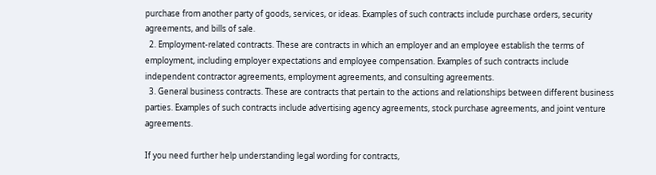purchase from another party of goods, services, or ideas. Examples of such contracts include purchase orders, security agreements, and bills of sale.
  2. Employment-related contracts. These are contracts in which an employer and an employee establish the terms of employment, including employer expectations and employee compensation. Examples of such contracts include independent contractor agreements, employment agreements, and consulting agreements.
  3. General business contracts. These are contracts that pertain to the actions and relationships between different business parties. Examples of such contracts include advertising agency agreements, stock purchase agreements, and joint venture agreements.

If you need further help understanding legal wording for contracts,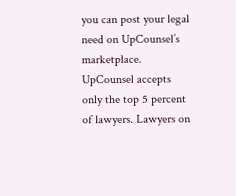you can post your legal need on UpCounsel’s marketplace. UpCounsel accepts only the top 5 percent of lawyers. Lawyers on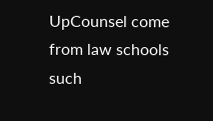UpCounsel come from law schools such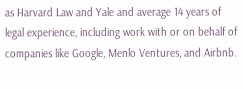as Harvard Law and Yale and average 14 years of legal experience, including work with or on behalf of companies like Google, Menlo Ventures, and Airbnb.